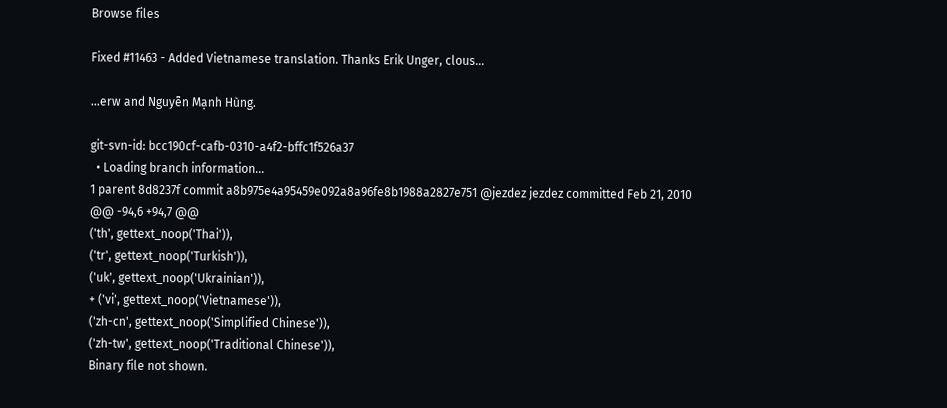Browse files

Fixed #11463 - Added Vietnamese translation. Thanks Erik Unger, clous…

…erw and Nguyễn Mạnh Hùng.

git-svn-id: bcc190cf-cafb-0310-a4f2-bffc1f526a37
  • Loading branch information...
1 parent 8d8237f commit a8b975e4a95459e092a8a96fe8b1988a2827e751 @jezdez jezdez committed Feb 21, 2010
@@ -94,6 +94,7 @@
('th', gettext_noop('Thai')),
('tr', gettext_noop('Turkish')),
('uk', gettext_noop('Ukrainian')),
+ ('vi', gettext_noop('Vietnamese')),
('zh-cn', gettext_noop('Simplified Chinese')),
('zh-tw', gettext_noop('Traditional Chinese')),
Binary file not shown.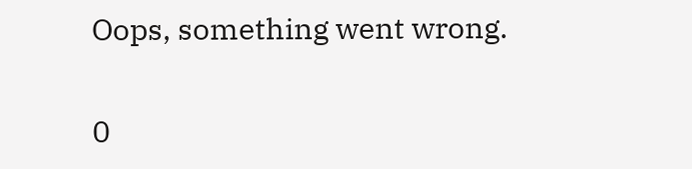Oops, something went wrong.

0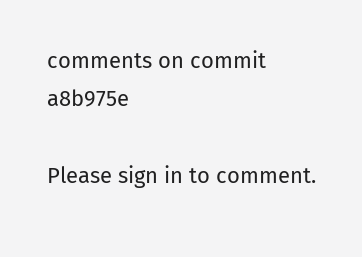comments on commit a8b975e

Please sign in to comment.